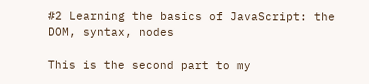#2 Learning the basics of JavaScript: the DOM, syntax, nodes

This is the second part to my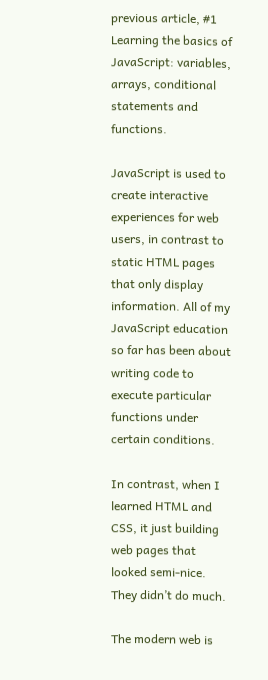previous article, #1 Learning the basics of JavaScript: variables, arrays, conditional statements and functions.

JavaScript is used to create interactive experiences for web users, in contrast to static HTML pages that only display information. All of my JavaScript education so far has been about writing code to execute particular functions under certain conditions.

In contrast, when I learned HTML and CSS, it just building web pages that looked semi-nice. They didn’t do much.

The modern web is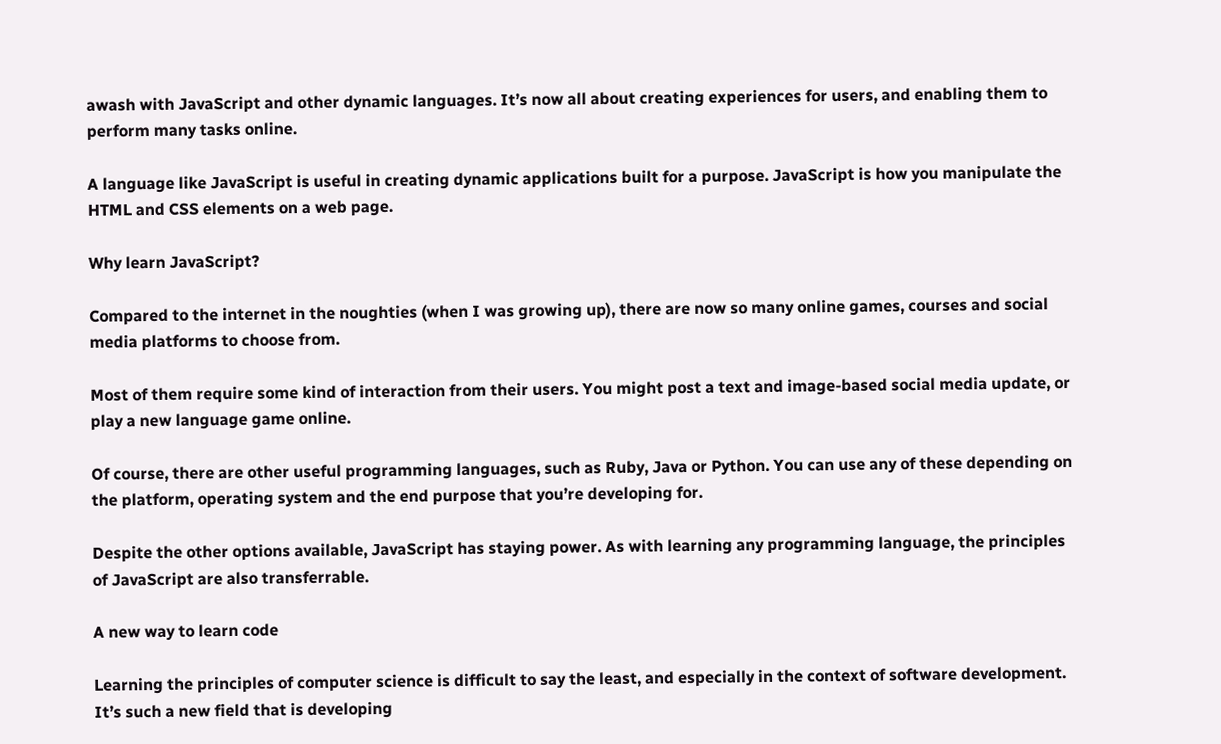awash with JavaScript and other dynamic languages. It’s now all about creating experiences for users, and enabling them to perform many tasks online.

A language like JavaScript is useful in creating dynamic applications built for a purpose. JavaScript is how you manipulate the HTML and CSS elements on a web page.

Why learn JavaScript?

Compared to the internet in the noughties (when I was growing up), there are now so many online games, courses and social media platforms to choose from.

Most of them require some kind of interaction from their users. You might post a text and image-based social media update, or play a new language game online.

Of course, there are other useful programming languages, such as Ruby, Java or Python. You can use any of these depending on the platform, operating system and the end purpose that you’re developing for.

Despite the other options available, JavaScript has staying power. As with learning any programming language, the principles of JavaScript are also transferrable.

A new way to learn code

Learning the principles of computer science is difficult to say the least, and especially in the context of software development. It’s such a new field that is developing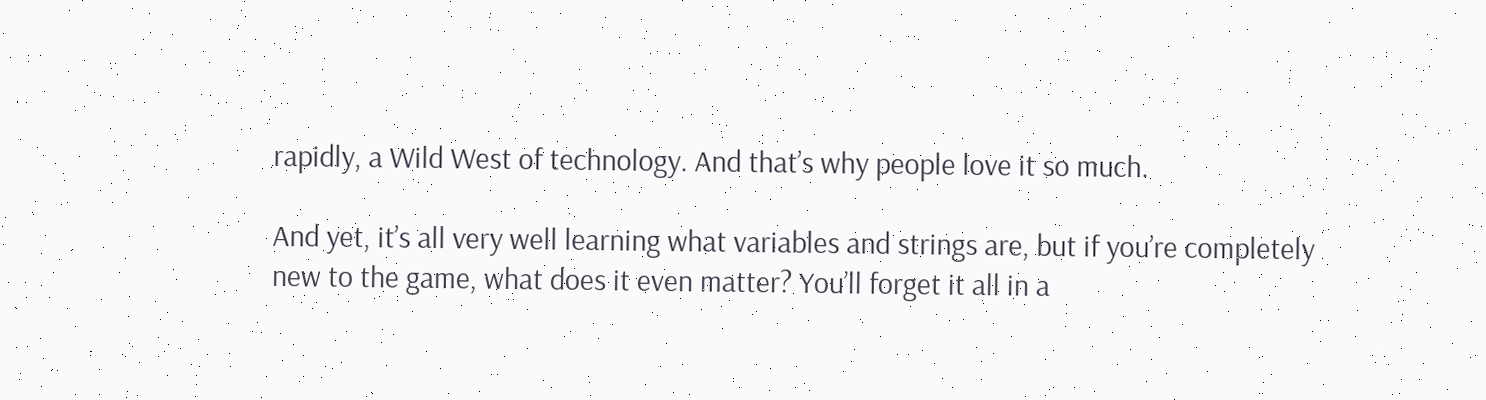rapidly, a Wild West of technology. And that’s why people love it so much.

And yet, it’s all very well learning what variables and strings are, but if you’re completely new to the game, what does it even matter? You’ll forget it all in a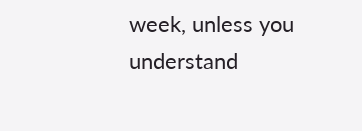week, unless you understand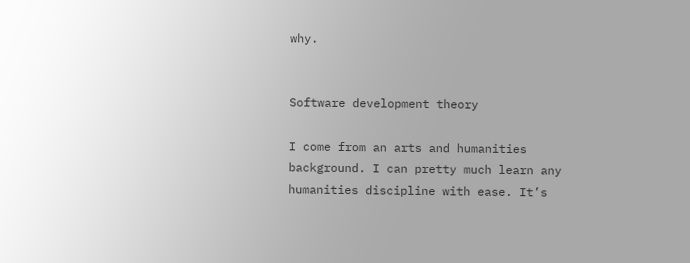why.


Software development theory

I come from an arts and humanities background. I can pretty much learn any humanities discipline with ease. It’s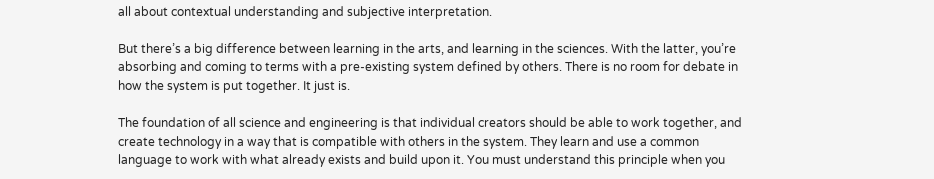all about contextual understanding and subjective interpretation.

But there’s a big difference between learning in the arts, and learning in the sciences. With the latter, you’re absorbing and coming to terms with a pre-existing system defined by others. There is no room for debate in how the system is put together. It just is.

The foundation of all science and engineering is that individual creators should be able to work together, and create technology in a way that is compatible with others in the system. They learn and use a common language to work with what already exists and build upon it. You must understand this principle when you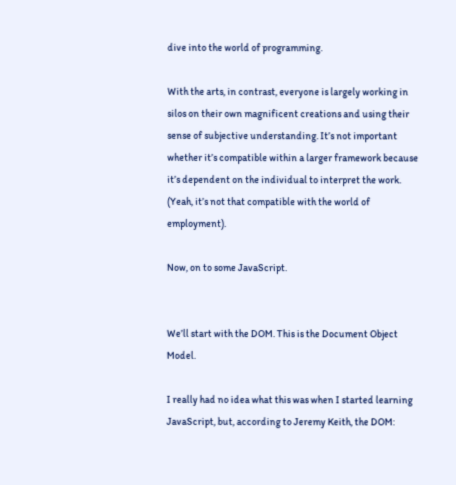dive into the world of programming.

With the arts, in contrast, everyone is largely working in silos on their own magnificent creations and using their sense of subjective understanding. It’s not important whether it’s compatible within a larger framework because it’s dependent on the individual to interpret the work. (Yeah, it’s not that compatible with the world of employment).

Now, on to some JavaScript.


We’ll start with the DOM. This is the Document Object Model.

I really had no idea what this was when I started learning JavaScript, but, according to Jeremy Keith, the DOM: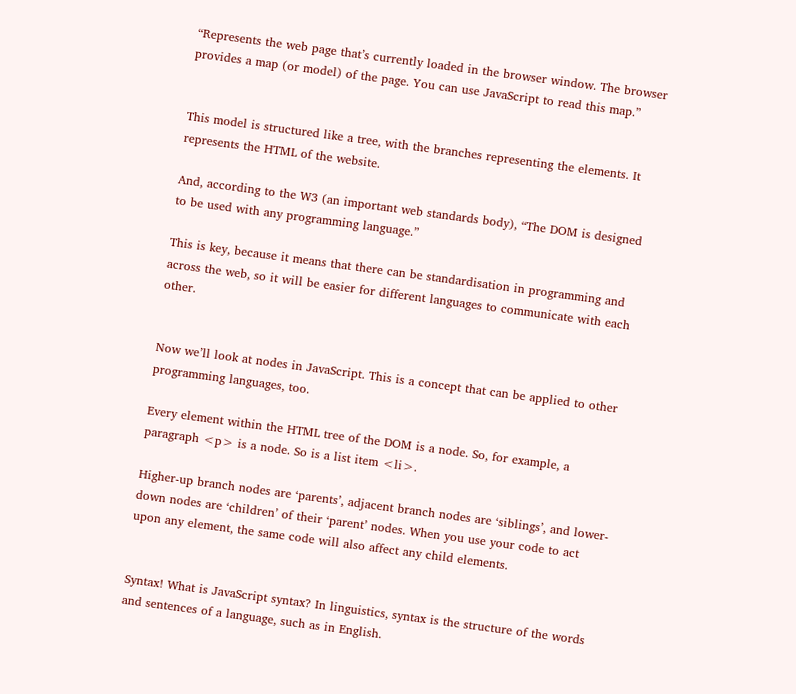“Represents the web page that’s currently loaded in the browser window. The browser provides a map (or model) of the page. You can use JavaScript to read this map.”


This model is structured like a tree, with the branches representing the elements. It represents the HTML of the website.

And, according to the W3 (an important web standards body), “The DOM is designed to be used with any programming language.”

This is key, because it means that there can be standardisation in programming and across the web, so it will be easier for different languages to communicate with each other.


Now we’ll look at nodes in JavaScript. This is a concept that can be applied to other programming languages, too.

Every element within the HTML tree of the DOM is a node. So, for example, a paragraph <p> is a node. So is a list item <li>.

Higher-up branch nodes are ‘parents’, adjacent branch nodes are ‘siblings’, and lower-down nodes are ‘children’ of their ‘parent’ nodes. When you use your code to act upon any element, the same code will also affect any child elements.


Syntax! What is JavaScript syntax? In linguistics, syntax is the structure of the words and sentences of a language, such as in English.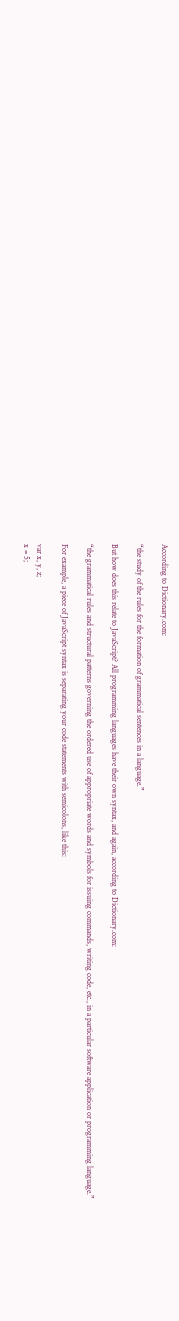According to Dictionary.com:

“the study of the rules for the formation of grammatical sentences in a language.”

But how does this relate to JavaScript? All programming languages have their own syntax, and again, according to Dictionary.com:

“the grammatical rules and structural patterns governing the ordered use of appropriate words and symbols for issuing commands, writing code, etc., in a particular software application or programming language.”

For example, a piece of JavaScript syntax is separating your code statements with semicolons, like this:

var x, y, z;
x = 5;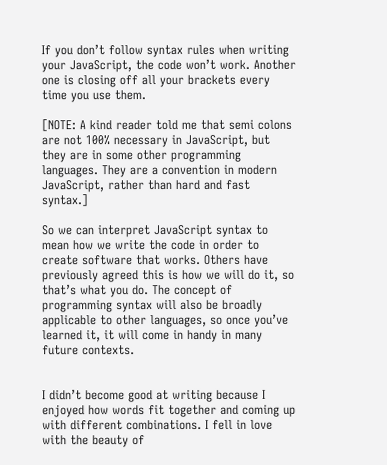If you don’t follow syntax rules when writing your JavaScript, the code won’t work. Another one is closing off all your brackets every time you use them.

[NOTE: A kind reader told me that semi colons are not 100% necessary in JavaScript, but they are in some other programming languages. They are a convention in modern JavaScript, rather than hard and fast syntax.]

So we can interpret JavaScript syntax to mean how we write the code in order to create software that works. Others have previously agreed this is how we will do it, so that’s what you do. The concept of programming syntax will also be broadly applicable to other languages, so once you’ve learned it, it will come in handy in many future contexts.


I didn’t become good at writing because I enjoyed how words fit together and coming up with different combinations. I fell in love with the beauty of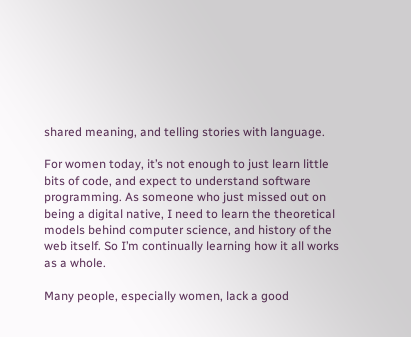shared meaning, and telling stories with language.

For women today, it’s not enough to just learn little bits of code, and expect to understand software programming. As someone who just missed out on being a digital native, I need to learn the theoretical models behind computer science, and history of the web itself. So I’m continually learning how it all works as a whole.

Many people, especially women, lack a good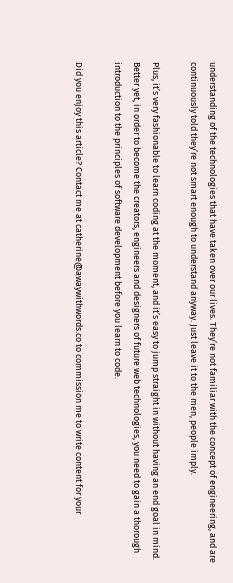understanding of the technologies that have taken over our lives. They’re not familiar with the concept of engineering, and are continuously told they’re not smart enough to understand anyway. Just leave it to the men, people imply.

Plus, it’s very fashionable to learn coding at the moment, and it’s easy to jump straight in without having an end goal in mind. Better yet, in order to become the creators, engineers and designers of future web technologies, you need to gain a thorough introduction to the principles of software development before you learn to code.

Did you enjoy this article? Contact me at catherine@awaywithwords.co to commission me to write content for your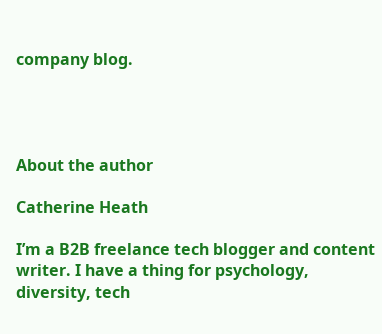company blog.




About the author

Catherine Heath

I’m a B2B freelance tech blogger and content writer. I have a thing for psychology, diversity, tech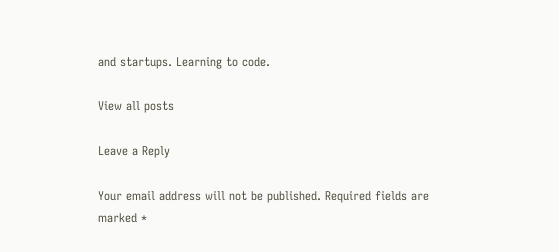and startups. Learning to code.

View all posts

Leave a Reply

Your email address will not be published. Required fields are marked *